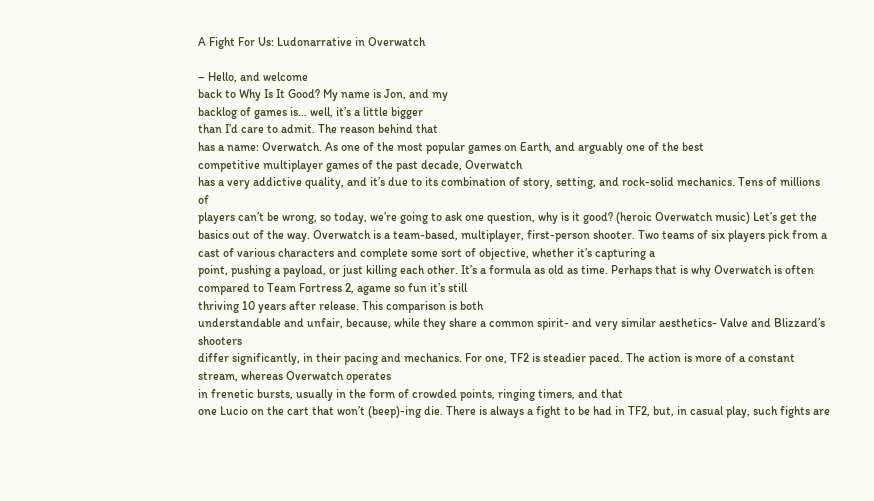A Fight For Us: Ludonarrative in Overwatch

– Hello, and welcome
back to Why Is It Good? My name is Jon, and my
backlog of games is… well, it’s a little bigger
than I’d care to admit. The reason behind that
has a name: Overwatch. As one of the most popular games on Earth, and arguably one of the best
competitive multiplayer games of the past decade, Overwatch
has a very addictive quality, and it’s due to its combination of story, setting, and rock-solid mechanics. Tens of millions of
players can’t be wrong, so today, we’re going to ask one question, why is it good? (heroic Overwatch music) Let’s get the basics out of the way. Overwatch is a team-based, multiplayer, first-person shooter. Two teams of six players pick from a cast of various characters and complete some sort of objective, whether it’s capturing a
point, pushing a payload, or just killing each other. It’s a formula as old as time. Perhaps that is why Overwatch is often compared to Team Fortress 2, agame so fun it’s still
thriving 10 years after release. This comparison is both
understandable and unfair, because, while they share a common spirit- and very similar aesthetics- Valve and Blizzard’s shooters
differ significantly, in their pacing and mechanics. For one, TF2 is steadier paced. The action is more of a constant stream, whereas Overwatch operates
in frenetic bursts, usually in the form of crowded points, ringing timers, and that
one Lucio on the cart that won’t (beep)-ing die. There is always a fight to be had in TF2, but, in casual play, such fights are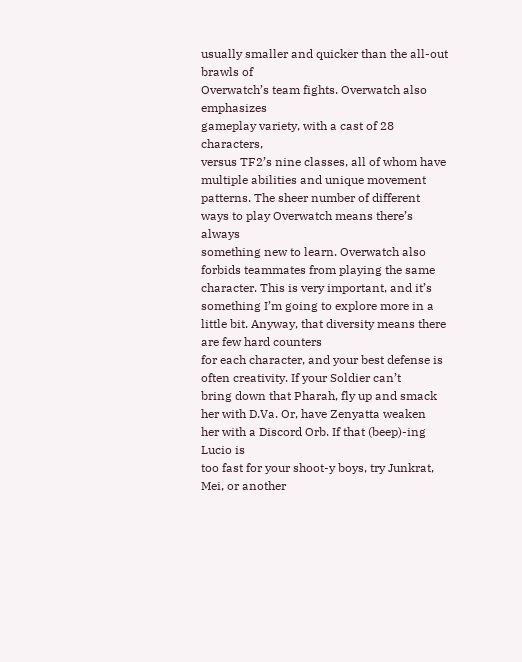usually smaller and quicker than the all-out brawls of
Overwatch’s team fights. Overwatch also emphasizes
gameplay variety, with a cast of 28 characters,
versus TF2’s nine classes, all of whom have multiple abilities and unique movement patterns. The sheer number of different
ways to play Overwatch means there’s always
something new to learn. Overwatch also forbids teammates from playing the same character. This is very important, and it’s something I’m going to explore more in a little bit. Anyway, that diversity means there are few hard counters
for each character, and your best defense is often creativity. If your Soldier can’t
bring down that Pharah, fly up and smack her with D.Va. Or, have Zenyatta weaken
her with a Discord Orb. If that (beep)-ing Lucio is
too fast for your shoot-y boys, try Junkrat, Mei, or another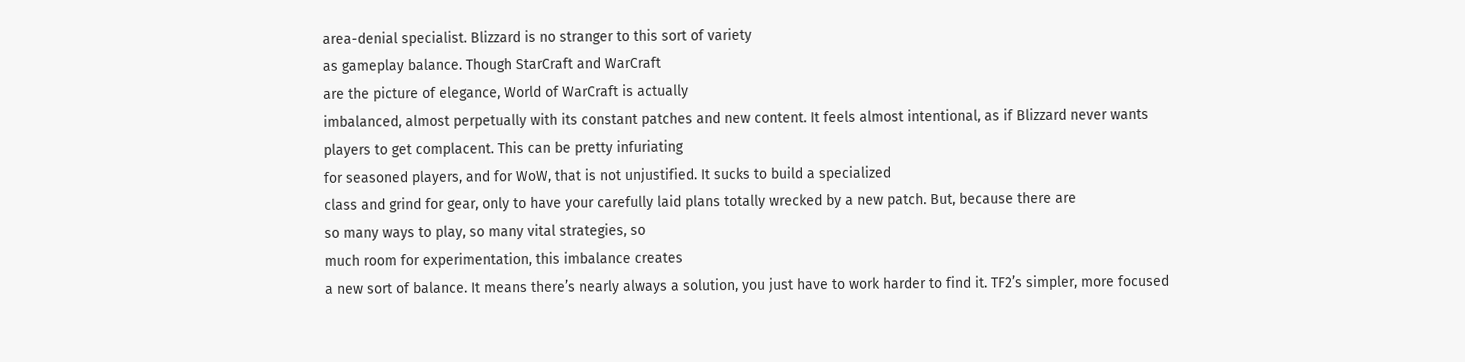area-denial specialist. Blizzard is no stranger to this sort of variety
as gameplay balance. Though StarCraft and WarCraft
are the picture of elegance, World of WarCraft is actually
imbalanced, almost perpetually with its constant patches and new content. It feels almost intentional, as if Blizzard never wants
players to get complacent. This can be pretty infuriating
for seasoned players, and for WoW, that is not unjustified. It sucks to build a specialized
class and grind for gear, only to have your carefully laid plans totally wrecked by a new patch. But, because there are
so many ways to play, so many vital strategies, so
much room for experimentation, this imbalance creates
a new sort of balance. It means there’s nearly always a solution, you just have to work harder to find it. TF2’s simpler, more focused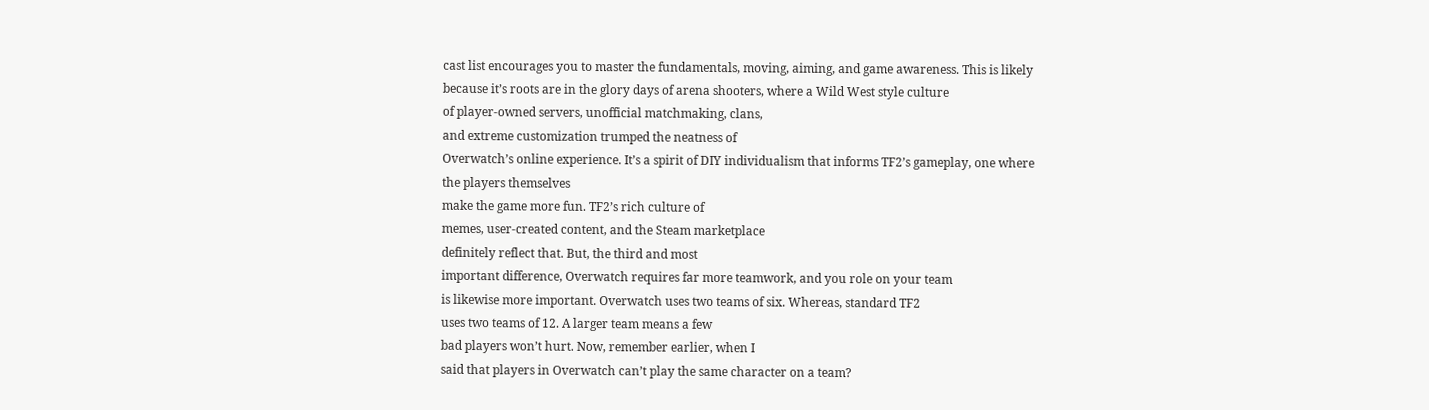cast list encourages you to master the fundamentals, moving, aiming, and game awareness. This is likely because it’s roots are in the glory days of arena shooters, where a Wild West style culture
of player-owned servers, unofficial matchmaking, clans,
and extreme customization trumped the neatness of
Overwatch’s online experience. It’s a spirit of DIY individualism that informs TF2’s gameplay, one where the players themselves
make the game more fun. TF2’s rich culture of
memes, user-created content, and the Steam marketplace
definitely reflect that. But, the third and most
important difference, Overwatch requires far more teamwork, and you role on your team
is likewise more important. Overwatch uses two teams of six. Whereas, standard TF2
uses two teams of 12. A larger team means a few
bad players won’t hurt. Now, remember earlier, when I
said that players in Overwatch can’t play the same character on a team?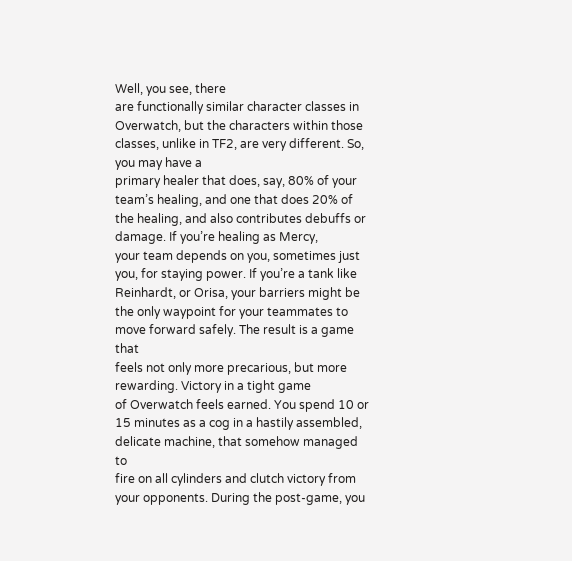Well, you see, there
are functionally similar character classes in Overwatch, but the characters within those classes, unlike in TF2, are very different. So, you may have a
primary healer that does, say, 80% of your team’s healing, and one that does 20% of the healing, and also contributes debuffs or damage. If you’re healing as Mercy,
your team depends on you, sometimes just you, for staying power. If you’re a tank like Reinhardt, or Orisa, your barriers might be the only waypoint for your teammates to move forward safely. The result is a game that
feels not only more precarious, but more rewarding. Victory in a tight game
of Overwatch feels earned. You spend 10 or 15 minutes as a cog in a hastily assembled, delicate machine, that somehow managed to
fire on all cylinders and clutch victory from your opponents. During the post-game, you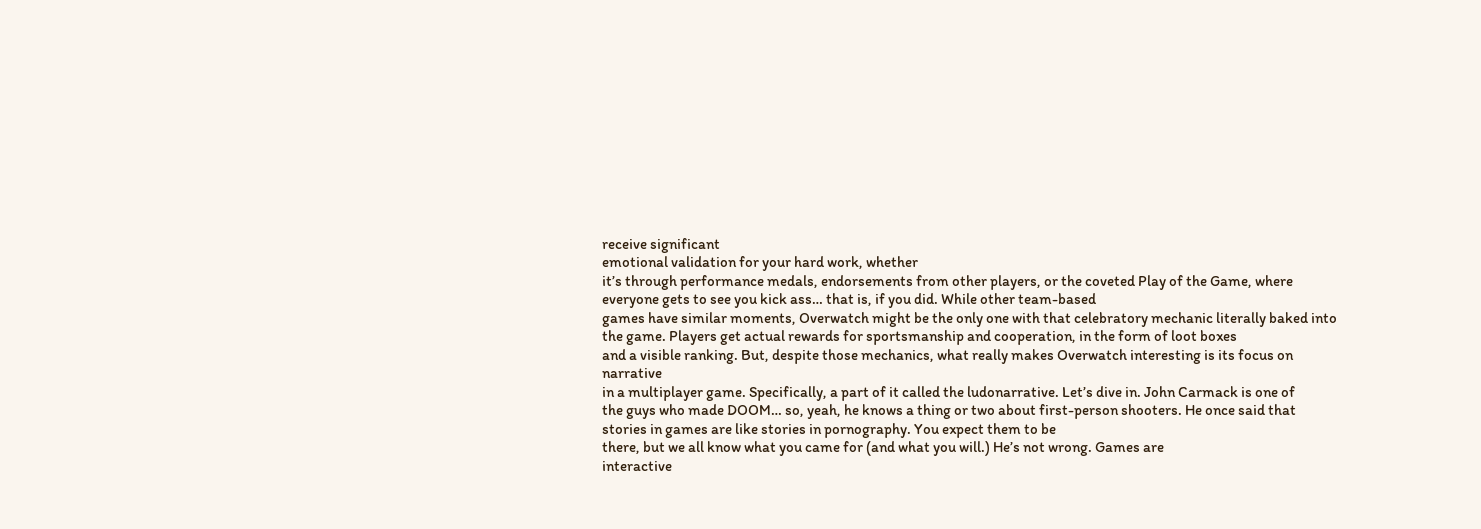receive significant
emotional validation for your hard work, whether
it’s through performance medals, endorsements from other players, or the coveted Play of the Game, where everyone gets to see you kick ass… that is, if you did. While other team-based
games have similar moments, Overwatch might be the only one with that celebratory mechanic literally baked into the game. Players get actual rewards for sportsmanship and cooperation, in the form of loot boxes
and a visible ranking. But, despite those mechanics, what really makes Overwatch interesting is its focus on narrative
in a multiplayer game. Specifically, a part of it called the ludonarrative. Let’s dive in. John Carmack is one of
the guys who made DOOM… so, yeah, he knows a thing or two about first-person shooters. He once said that stories in games are like stories in pornography. You expect them to be
there, but we all know what you came for (and what you will.) He’s not wrong. Games are
interactive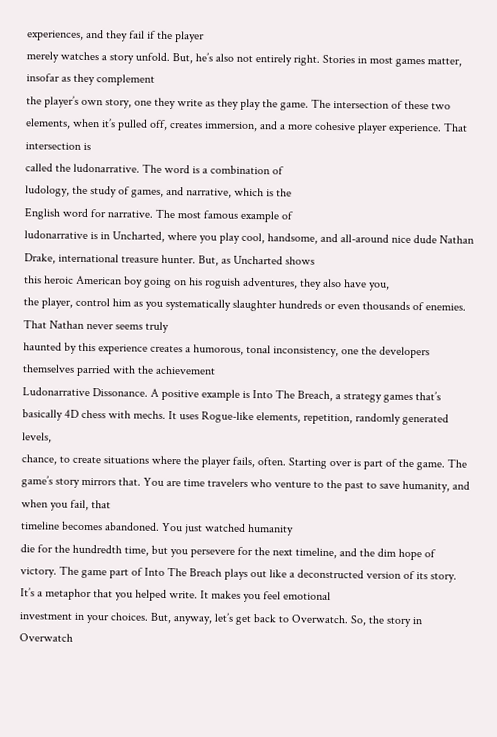experiences, and they fail if the player
merely watches a story unfold. But, he’s also not entirely right. Stories in most games matter, insofar as they complement
the player’s own story, one they write as they play the game. The intersection of these two elements, when it’s pulled off, creates immersion, and a more cohesive player experience. That intersection is
called the ludonarrative. The word is a combination of
ludology, the study of games, and narrative, which is the
English word for narrative. The most famous example of
ludonarrative is in Uncharted, where you play cool, handsome, and all-around nice dude Nathan Drake, international treasure hunter. But, as Uncharted shows
this heroic American boy going on his roguish adventures, they also have you,
the player, control him as you systematically slaughter hundreds or even thousands of enemies. That Nathan never seems truly
haunted by this experience creates a humorous, tonal inconsistency, one the developers themselves parried with the achievement
Ludonarrative Dissonance. A positive example is Into The Breach, a strategy games that’s
basically 4D chess with mechs. It uses Rogue-like elements, repetition, randomly generated levels,
chance, to create situations where the player fails, often. Starting over is part of the game. The game’s story mirrors that. You are time travelers who venture to the past to save humanity, and when you fail, that
timeline becomes abandoned. You just watched humanity
die for the hundredth time, but you persevere for the next timeline, and the dim hope of victory. The game part of Into The Breach plays out like a deconstructed version of its story. It’s a metaphor that you helped write. It makes you feel emotional
investment in your choices. But, anyway, let’s get back to Overwatch. So, the story in Overwatch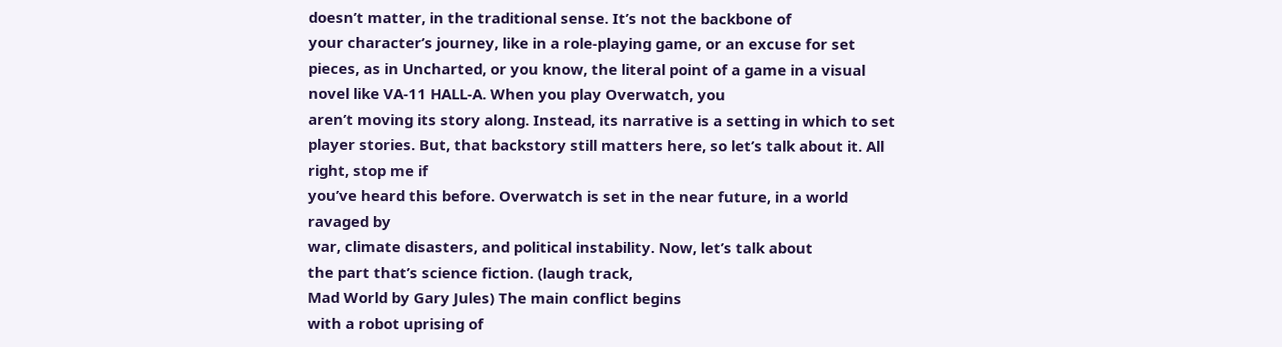doesn’t matter, in the traditional sense. It’s not the backbone of
your character’s journey, like in a role-playing game, or an excuse for set
pieces, as in Uncharted, or you know, the literal point of a game in a visual novel like VA-11 HALL-A. When you play Overwatch, you
aren’t moving its story along. Instead, its narrative is a setting in which to set player stories. But, that backstory still matters here, so let’s talk about it. All right, stop me if
you’ve heard this before. Overwatch is set in the near future, in a world ravaged by
war, climate disasters, and political instability. Now, let’s talk about
the part that’s science fiction. (laugh track,
Mad World by Gary Jules) The main conflict begins
with a robot uprising of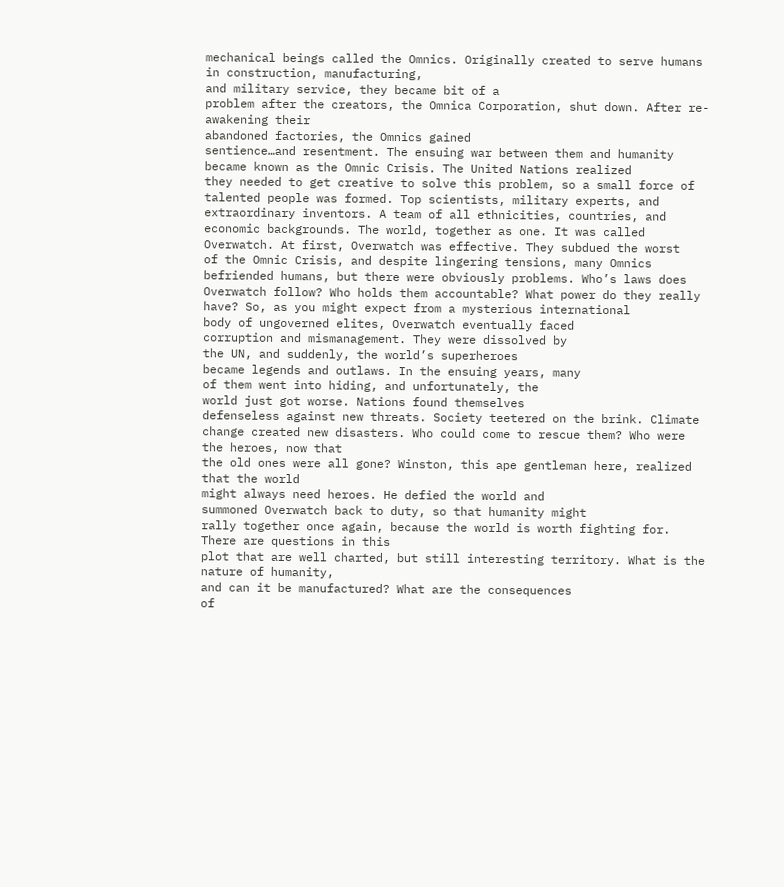mechanical beings called the Omnics. Originally created to serve humans in construction, manufacturing,
and military service, they became bit of a
problem after the creators, the Omnica Corporation, shut down. After re-awakening their
abandoned factories, the Omnics gained
sentience…and resentment. The ensuing war between them and humanity became known as the Omnic Crisis. The United Nations realized
they needed to get creative to solve this problem, so a small force of
talented people was formed. Top scientists, military experts, and extraordinary inventors. A team of all ethnicities, countries, and economic backgrounds. The world, together as one. It was called Overwatch. At first, Overwatch was effective. They subdued the worst
of the Omnic Crisis, and despite lingering tensions, many Omnics befriended humans, but there were obviously problems. Who’s laws does Overwatch follow? Who holds them accountable? What power do they really have? So, as you might expect from a mysterious international
body of ungoverned elites, Overwatch eventually faced
corruption and mismanagement. They were dissolved by
the UN, and suddenly, the world’s superheroes
became legends and outlaws. In the ensuing years, many
of them went into hiding, and unfortunately, the
world just got worse. Nations found themselves
defenseless against new threats. Society teetered on the brink. Climate change created new disasters. Who could come to rescue them? Who were the heroes, now that
the old ones were all gone? Winston, this ape gentleman here, realized that the world
might always need heroes. He defied the world and
summoned Overwatch back to duty, so that humanity might
rally together once again, because the world is worth fighting for. There are questions in this
plot that are well charted, but still interesting territory. What is the nature of humanity,
and can it be manufactured? What are the consequences
of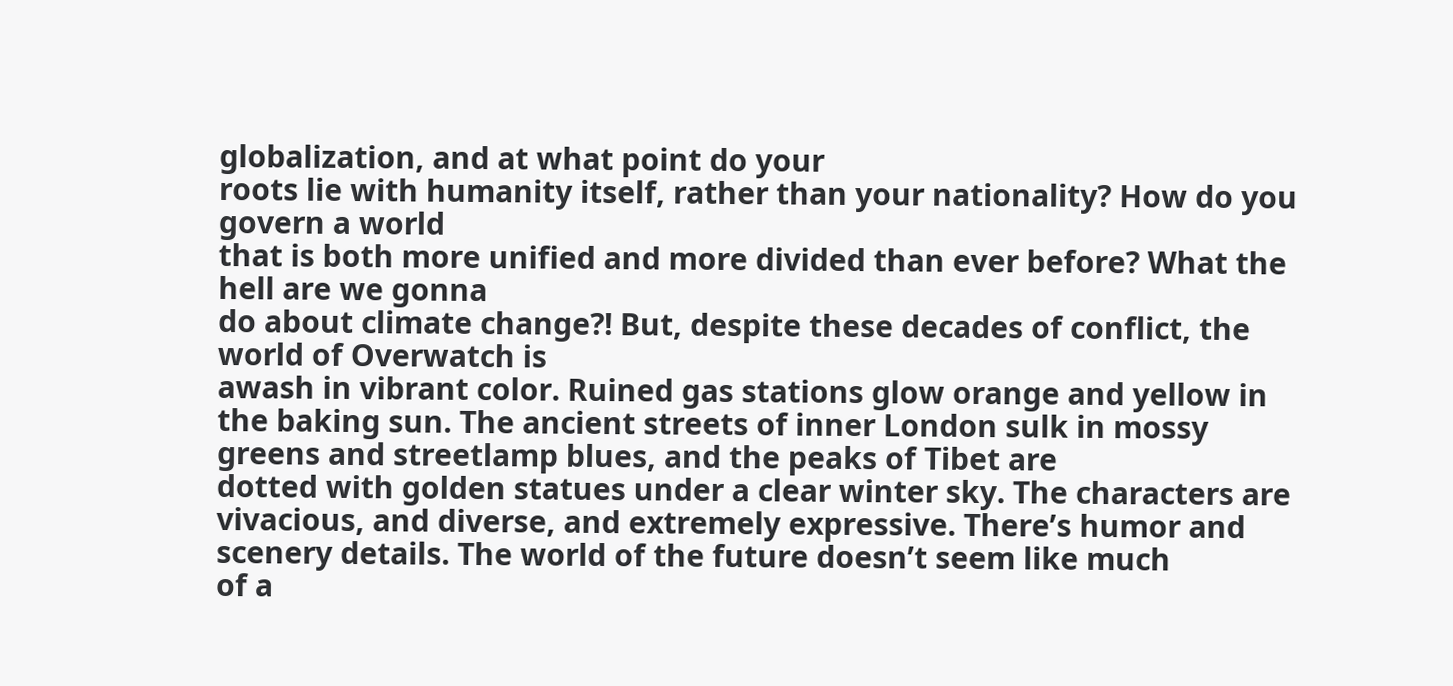globalization, and at what point do your
roots lie with humanity itself, rather than your nationality? How do you govern a world
that is both more unified and more divided than ever before? What the hell are we gonna
do about climate change?! But, despite these decades of conflict, the world of Overwatch is
awash in vibrant color. Ruined gas stations glow orange and yellow in the baking sun. The ancient streets of inner London sulk in mossy greens and streetlamp blues, and the peaks of Tibet are
dotted with golden statues under a clear winter sky. The characters are vivacious, and diverse, and extremely expressive. There’s humor and scenery details. The world of the future doesn’t seem like much
of a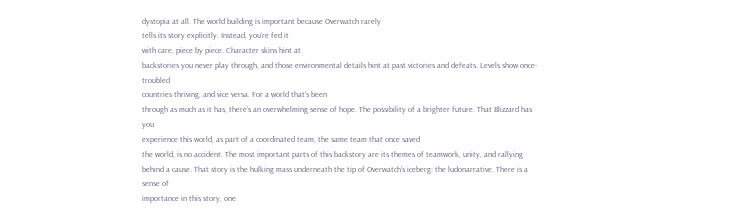dystopia at all. The world building is important because Overwatch rarely
tells its story explicitly. Instead, you’re fed it
with care, piece by piece. Character skins hint at
backstories you never play through, and those environmental details hint at past victories and defeats. Levels show once-troubled
countries thriving, and vice versa. For a world that’s been
through as much as it has, there’s an overwhelming sense of hope. The possibility of a brighter future. That Blizzard has you
experience this world, as part of a coordinated team, the same team that once saved
the world, is no accident. The most important parts of this backstory are its themes of teamwork, unity, and rallying behind a cause. That story is the hulking mass underneath the tip of Overwatch’s iceberg: the ludonarrative. There is a sense of
importance in this story, one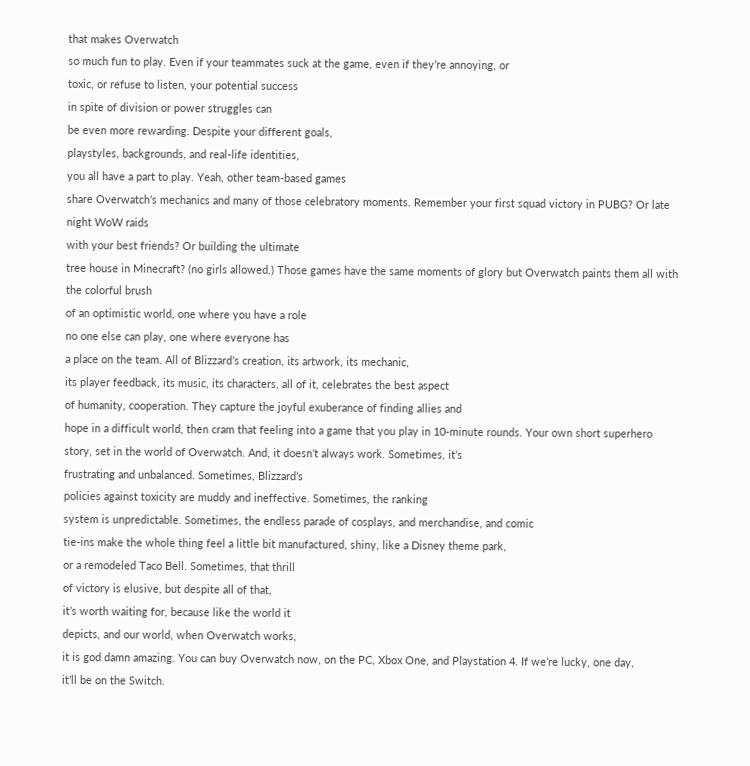that makes Overwatch
so much fun to play. Even if your teammates suck at the game, even if they’re annoying, or
toxic, or refuse to listen, your potential success
in spite of division or power struggles can
be even more rewarding. Despite your different goals,
playstyles, backgrounds, and real-life identities,
you all have a part to play. Yeah, other team-based games
share Overwatch’s mechanics and many of those celebratory moments. Remember your first squad victory in PUBG? Or late night WoW raids
with your best friends? Or building the ultimate
tree house in Minecraft? (no girls allowed.) Those games have the same moments of glory but Overwatch paints them all with the colorful brush
of an optimistic world, one where you have a role
no one else can play, one where everyone has
a place on the team. All of Blizzard’s creation, its artwork, its mechanic,
its player feedback, its music, its characters, all of it, celebrates the best aspect
of humanity, cooperation. They capture the joyful exuberance of finding allies and
hope in a difficult world, then cram that feeling into a game that you play in 10-minute rounds. Your own short superhero story, set in the world of Overwatch. And, it doesn’t always work. Sometimes, it’s
frustrating and unbalanced. Sometimes, Blizzard’s
policies against toxicity are muddy and ineffective. Sometimes, the ranking
system is unpredictable. Sometimes, the endless parade of cosplays, and merchandise, and comic
tie-ins make the whole thing feel a little bit manufactured, shiny, like a Disney theme park,
or a remodeled Taco Bell. Sometimes, that thrill
of victory is elusive, but despite all of that,
it’s worth waiting for, because like the world it
depicts, and our world, when Overwatch works,
it is god damn amazing. You can buy Overwatch now, on the PC, Xbox One, and Playstation 4. If we’re lucky, one day,
it’ll be on the Switch.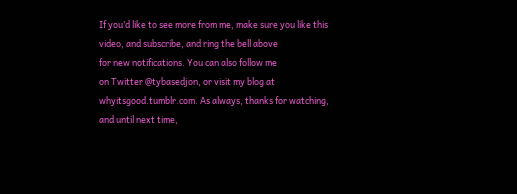If you’d like to see more from me, make sure you like this
video, and subscribe, and ring the bell above
for new notifications. You can also follow me
on Twitter @tybasedjon, or visit my blog at whyitsgood.tumblr.com. As always, thanks for watching, and until next time,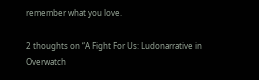remember what you love.

2 thoughts on “A Fight For Us: Ludonarrative in Overwatch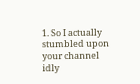1. So I actually stumbled upon your channel idly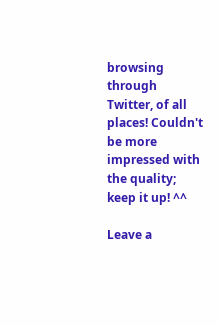browsing through Twitter, of all places! Couldn't be more impressed with the quality; keep it up! ^^

Leave a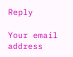Reply

Your email address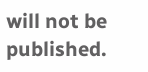will not be published.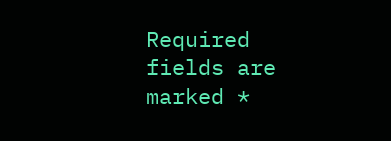Required fields are marked *